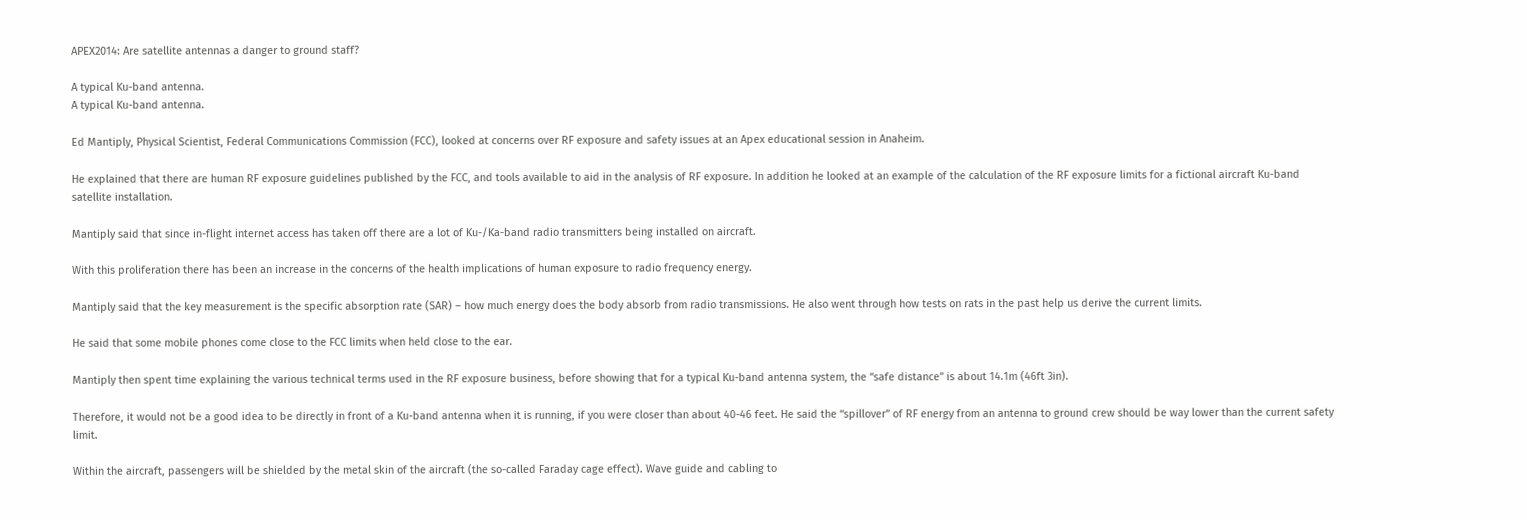APEX2014: Are satellite antennas a danger to ground staff?

A typical Ku-band antenna.
A typical Ku-band antenna.

Ed Mantiply, Physical Scientist, Federal Communications Commission (FCC), looked at concerns over RF exposure and safety issues at an Apex educational session in Anaheim.

He explained that there are human RF exposure guidelines published by the FCC, and tools available to aid in the analysis of RF exposure. In addition he looked at an example of the calculation of the RF exposure limits for a fictional aircraft Ku-band satellite installation.

Mantiply said that since in-flight internet access has taken off there are a lot of Ku-/Ka-band radio transmitters being installed on aircraft.

With this proliferation there has been an increase in the concerns of the health implications of human exposure to radio frequency energy.

Mantiply said that the key measurement is the specific absorption rate (SAR) – how much energy does the body absorb from radio transmissions. He also went through how tests on rats in the past help us derive the current limits.

He said that some mobile phones come close to the FCC limits when held close to the ear.

Mantiply then spent time explaining the various technical terms used in the RF exposure business, before showing that for a typical Ku-band antenna system, the “safe distance” is about 14.1m (46ft 3in).

Therefore, it would not be a good idea to be directly in front of a Ku-band antenna when it is running, if you were closer than about 40-46 feet. He said the “spillover” of RF energy from an antenna to ground crew should be way lower than the current safety limit.

Within the aircraft, passengers will be shielded by the metal skin of the aircraft (the so-called Faraday cage effect). Wave guide and cabling to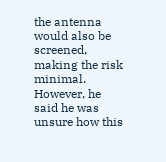the antenna would also be screened, making the risk minimal. However, he said he was unsure how this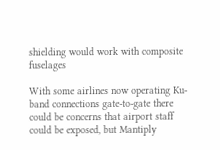shielding would work with composite fuselages

With some airlines now operating Ku-band connections gate-to-gate there could be concerns that airport staff could be exposed, but Mantiply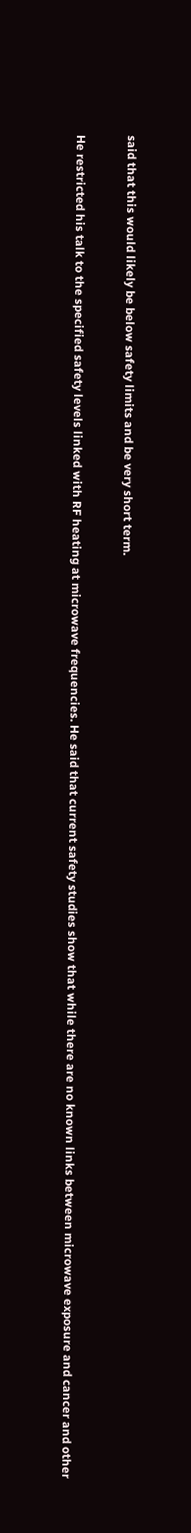said that this would likely be below safety limits and be very short term.

He restricted his talk to the specified safety levels linked with RF heating at microwave frequencies. He said that current safety studies show that while there are no known links between microwave exposure and cancer and other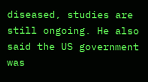diseased, studies are still ongoing. He also said the US government was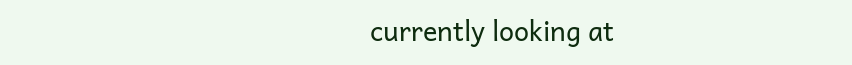currently looking at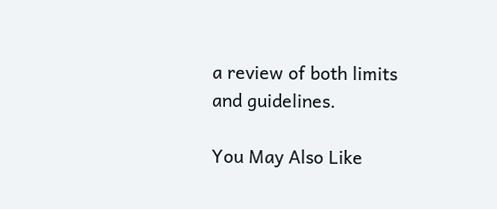a review of both limits and guidelines.

You May Also Like